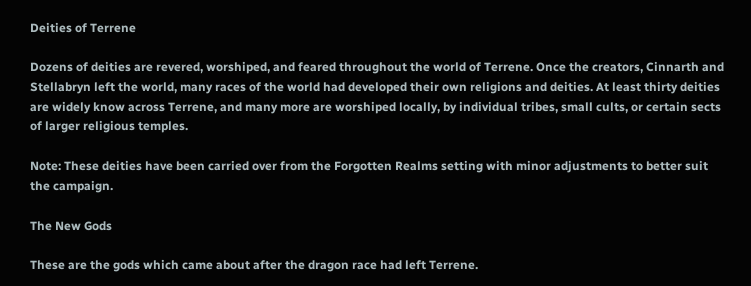Deities of Terrene

Dozens of deities are revered, worshiped, and feared throughout the world of Terrene. Once the creators, Cinnarth and Stellabryn left the world, many races of the world had developed their own religions and deities. At least thirty deities are widely know across Terrene, and many more are worshiped locally, by individual tribes, small cults, or certain sects of larger religious temples.

Note: These deities have been carried over from the Forgotten Realms setting with minor adjustments to better suit the campaign.

The New Gods

These are the gods which came about after the dragon race had left Terrene.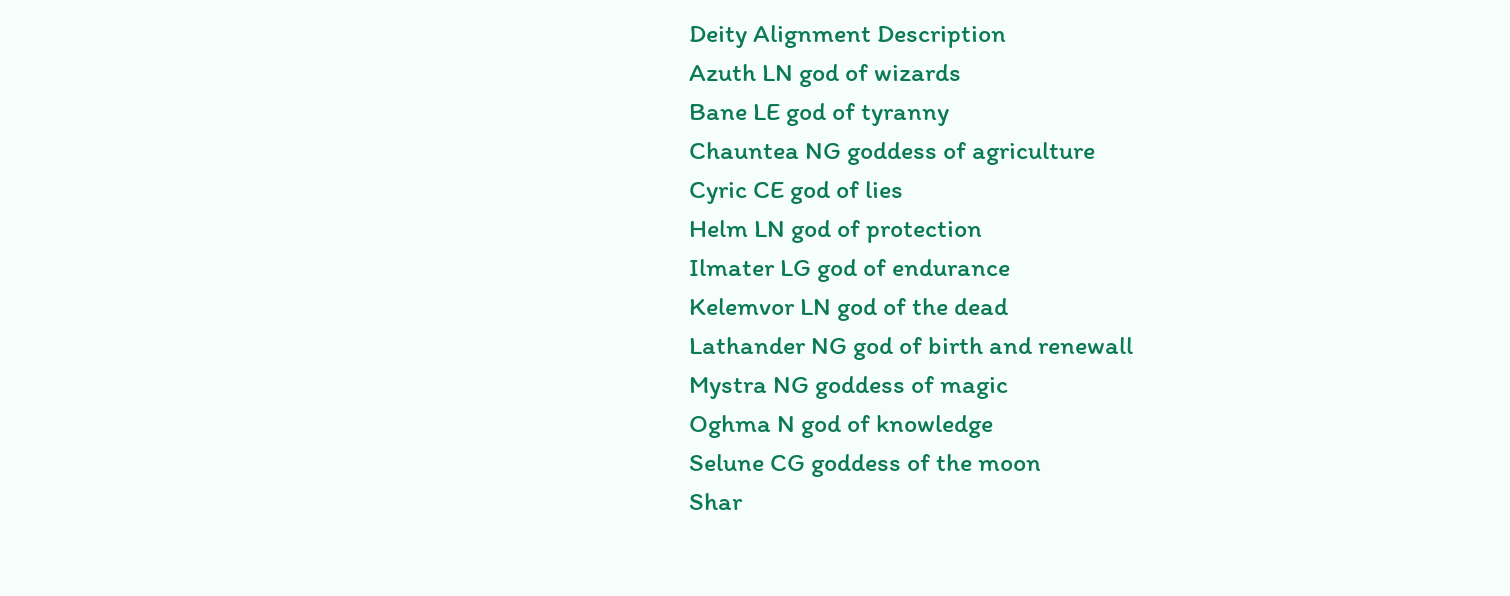Deity Alignment Description
Azuth LN god of wizards
Bane LE god of tyranny
Chauntea NG goddess of agriculture
Cyric CE god of lies
Helm LN god of protection
Ilmater LG god of endurance
Kelemvor LN god of the dead
Lathander NG god of birth and renewall
Mystra NG goddess of magic
Oghma N god of knowledge
Selune CG goddess of the moon
Shar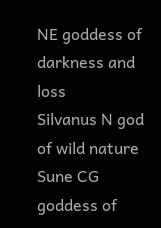NE goddess of darkness and loss
Silvanus N god of wild nature
Sune CG goddess of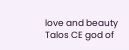love and beauty
Talos CE god of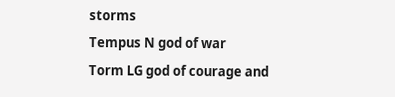storms
Tempus N god of war
Torm LG god of courage and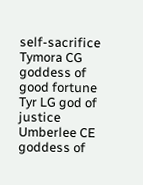self-sacrifice
Tymora CG goddess of good fortune
Tyr LG god of justice
Umberlee CE goddess of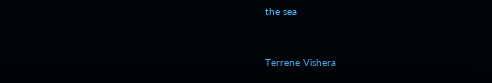the sea


Terrene Vishera